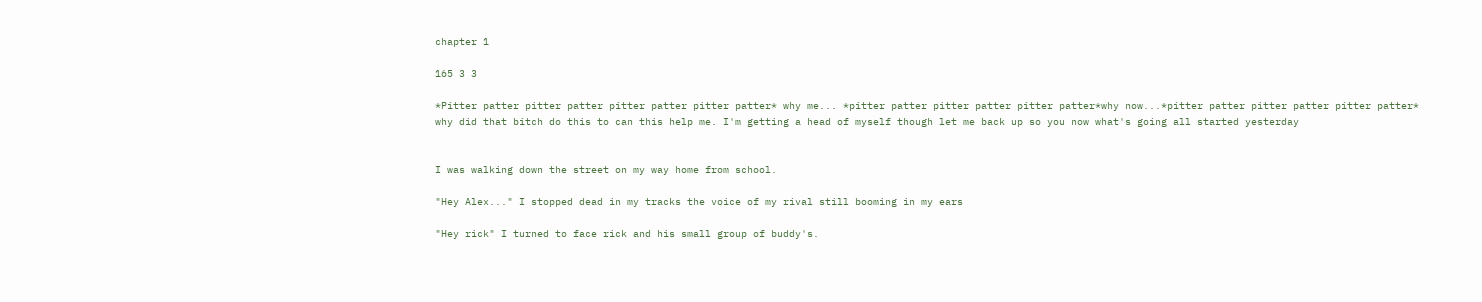chapter 1

165 3 3

*Pitter patter pitter patter pitter patter pitter patter* why me... *pitter patter pitter patter pitter patter*why now...*pitter patter pitter patter pitter patter* why did that bitch do this to can this help me. I'm getting a head of myself though let me back up so you now what's going all started yesterday


I was walking down the street on my way home from school.

"Hey Alex..." I stopped dead in my tracks the voice of my rival still booming in my ears

"Hey rick" I turned to face rick and his small group of buddy's.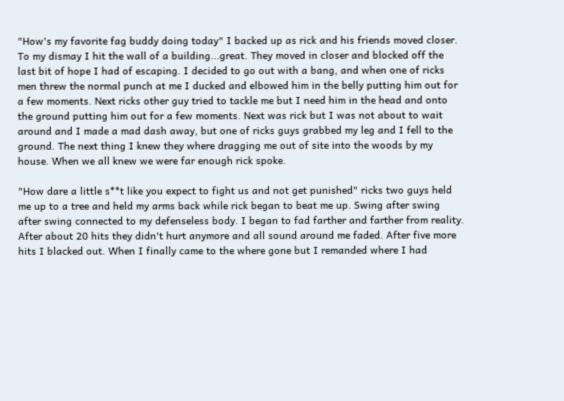"How's my favorite fag buddy doing today" I backed up as rick and his friends moved closer. To my dismay I hit the wall of a building...great. They moved in closer and blocked off the last bit of hope I had of escaping. I decided to go out with a bang, and when one of ricks men threw the normal punch at me I ducked and elbowed him in the belly putting him out for a few moments. Next ricks other guy tried to tackle me but I need him in the head and onto the ground putting him out for a few moments. Next was rick but I was not about to wait around and I made a mad dash away, but one of ricks guys grabbed my leg and I fell to the ground. The next thing I knew they where dragging me out of site into the woods by my house. When we all knew we were far enough rick spoke.

"How dare a little s**t like you expect to fight us and not get punished" ricks two guys held me up to a tree and held my arms back while rick began to beat me up. Swing after swing after swing connected to my defenseless body. I began to fad farther and farther from reality. After about 20 hits they didn't hurt anymore and all sound around me faded. After five more hits I blacked out. When I finally came to the where gone but I remanded where I had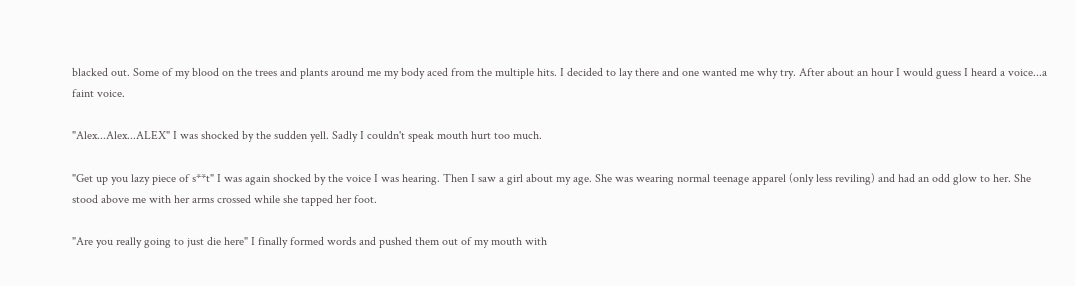blacked out. Some of my blood on the trees and plants around me my body aced from the multiple hits. I decided to lay there and one wanted me why try. After about an hour I would guess I heard a voice...a faint voice.

"Alex...Alex...ALEX" I was shocked by the sudden yell. Sadly I couldn't speak mouth hurt too much.

"Get up you lazy piece of s**t" I was again shocked by the voice I was hearing. Then I saw a girl about my age. She was wearing normal teenage apparel (only less reviling) and had an odd glow to her. She stood above me with her arms crossed while she tapped her foot.

"Are you really going to just die here" I finally formed words and pushed them out of my mouth with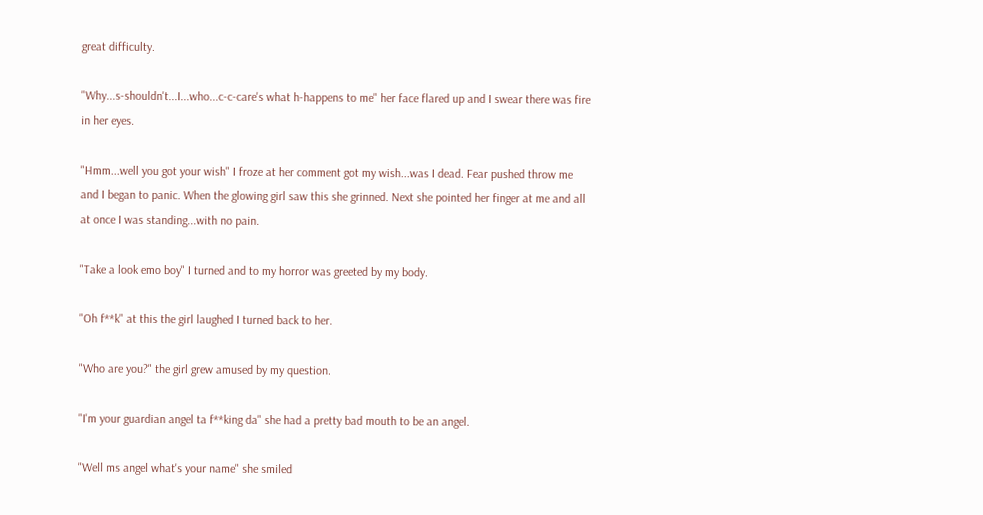great difficulty.

"Why...s-shouldn't...I...who...c-c-care's what h-happens to me" her face flared up and I swear there was fire in her eyes.

"Hmm...well you got your wish" I froze at her comment got my wish...was I dead. Fear pushed throw me and I began to panic. When the glowing girl saw this she grinned. Next she pointed her finger at me and all at once I was standing...with no pain.

"Take a look emo boy" I turned and to my horror was greeted by my body.

"Oh f**k" at this the girl laughed I turned back to her.

"Who are you?" the girl grew amused by my question.

"I'm your guardian angel ta f**king da" she had a pretty bad mouth to be an angel.

"Well ms angel what's your name" she smiled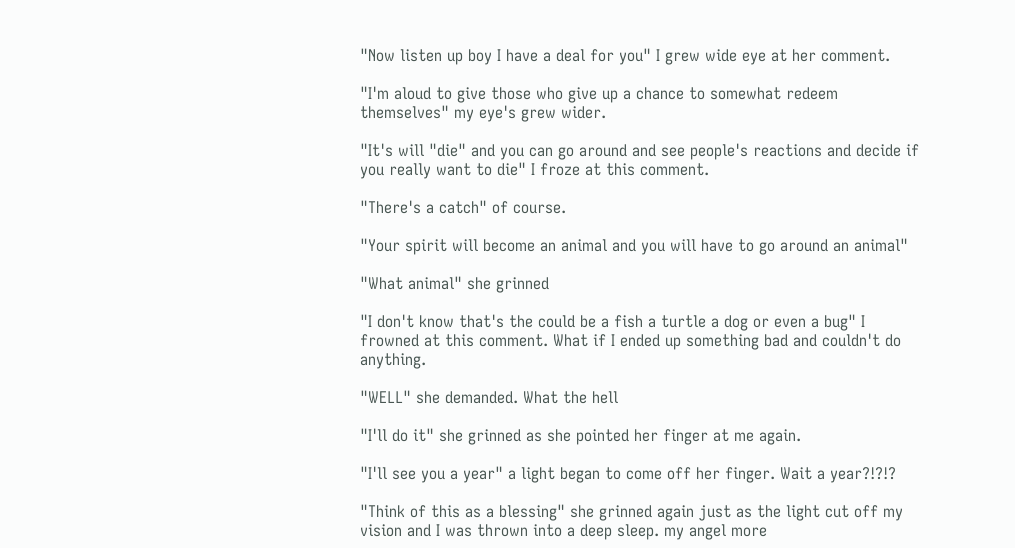"Now listen up boy I have a deal for you" I grew wide eye at her comment.

"I'm aloud to give those who give up a chance to somewhat redeem themselves" my eye's grew wider.

"It's will "die" and you can go around and see people's reactions and decide if you really want to die" I froze at this comment.

"There's a catch" of course.

"Your spirit will become an animal and you will have to go around an animal"

"What animal" she grinned

"I don't know that's the could be a fish a turtle a dog or even a bug" I frowned at this comment. What if I ended up something bad and couldn't do anything.

"WELL" she demanded. What the hell

"I'll do it" she grinned as she pointed her finger at me again.

"I'll see you a year" a light began to come off her finger. Wait a year?!?!?

"Think of this as a blessing" she grinned again just as the light cut off my vision and I was thrown into a deep sleep. my angel more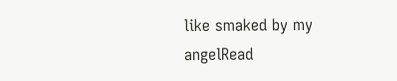like smaked by my angelRead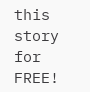this story for FREE!